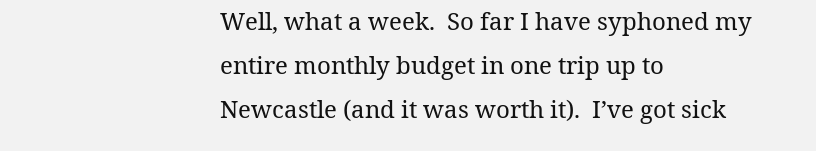Well, what a week.  So far I have syphoned my entire monthly budget in one trip up to Newcastle (and it was worth it).  I’ve got sick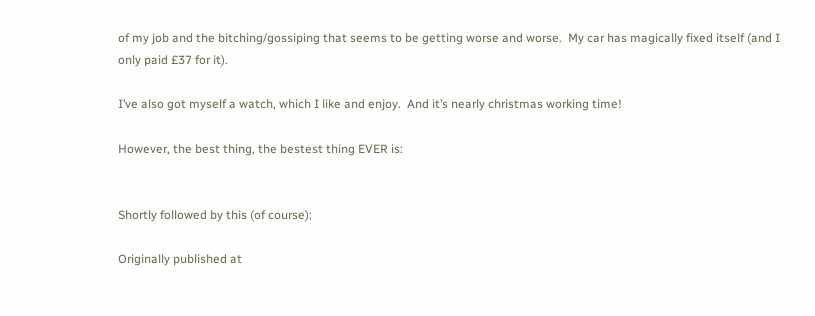of my job and the bitching/gossiping that seems to be getting worse and worse.  My car has magically fixed itself (and I only paid £37 for it).

I’ve also got myself a watch, which I like and enjoy.  And it’s nearly christmas working time!

However, the best thing, the bestest thing EVER is:


Shortly followed by this (of course):

Originally published at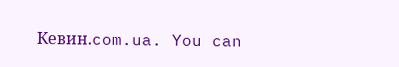Кевин.com.ua. You can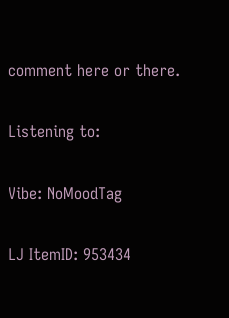comment here or there.

Listening to:

Vibe: NoMoodTag

LJ ItemID: 953434